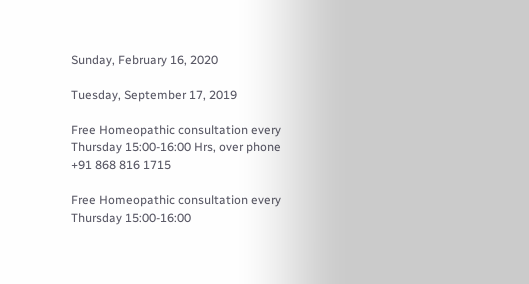Sunday, February 16, 2020

Tuesday, September 17, 2019

Free Homeopathic consultation every Thursday 15:00-16:00 Hrs, over phone +91 868 816 1715

Free Homeopathic consultation every Thursday 15:00-16:00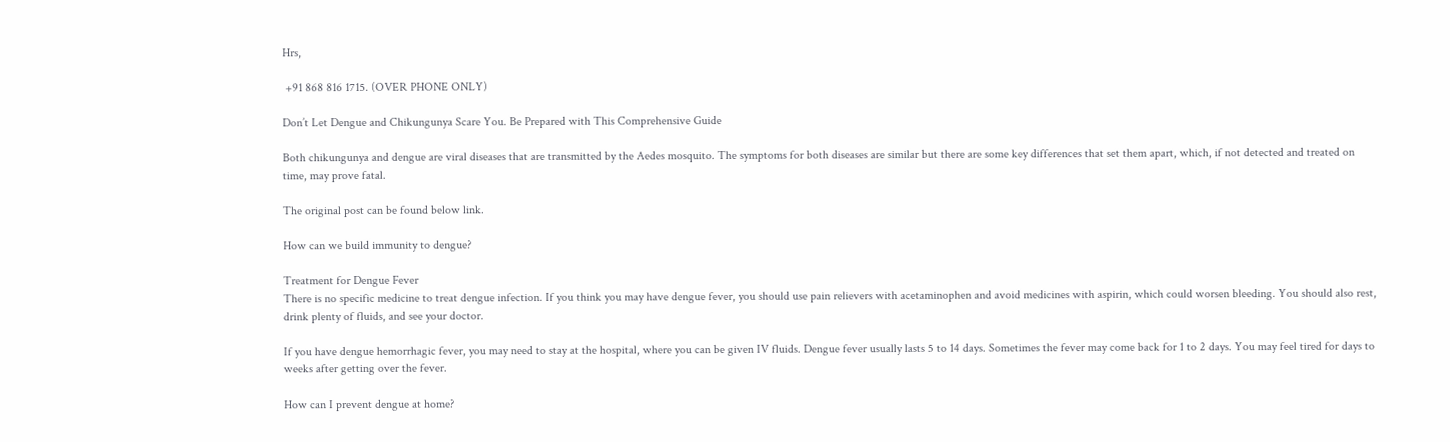Hrs,

 +91 868 816 1715. (OVER PHONE ONLY)

Don’t Let Dengue and Chikungunya Scare You. Be Prepared with This Comprehensive Guide

Both chikungunya and dengue are viral diseases that are transmitted by the Aedes mosquito. The symptoms for both diseases are similar but there are some key differences that set them apart, which, if not detected and treated on time, may prove fatal.

The original post can be found below link.

How can we build immunity to dengue?

Treatment for Dengue Fever
There is no specific medicine to treat dengue infection. If you think you may have dengue fever, you should use pain relievers with acetaminophen and avoid medicines with aspirin, which could worsen bleeding. You should also rest, drink plenty of fluids, and see your doctor.

If you have dengue hemorrhagic fever, you may need to stay at the hospital, where you can be given IV fluids. Dengue fever usually lasts 5 to 14 days. Sometimes the fever may come back for 1 to 2 days. You may feel tired for days to weeks after getting over the fever.

How can I prevent dengue at home?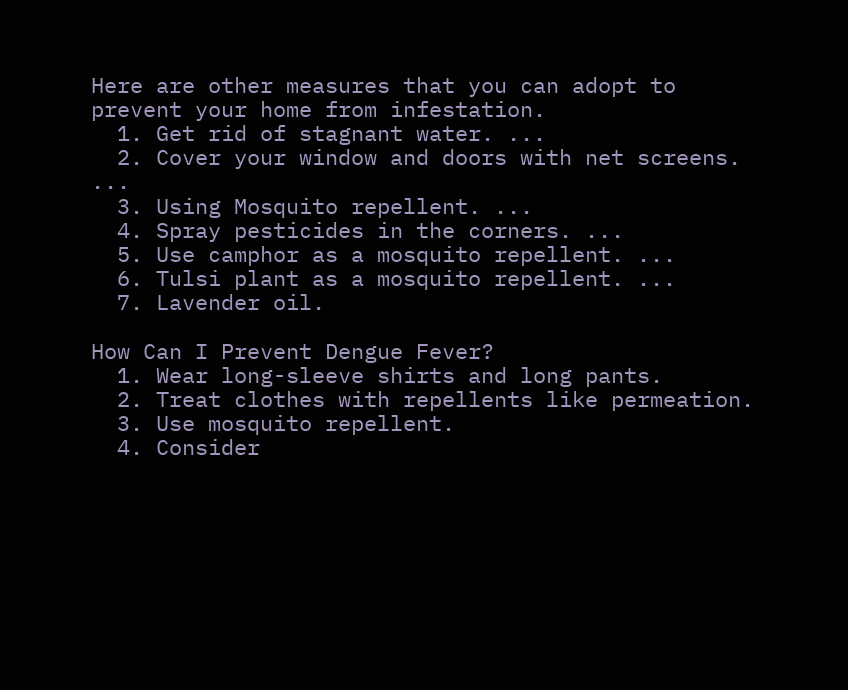Here are other measures that you can adopt to prevent your home from infestation.
  1. Get rid of stagnant water. ...
  2. Cover your window and doors with net screens. ...
  3. Using Mosquito repellent. ...
  4. Spray pesticides in the corners. ...
  5. Use camphor as a mosquito repellent. ...
  6. Tulsi plant as a mosquito repellent. ...
  7. Lavender oil.

How Can I Prevent Dengue Fever?
  1. Wear long-sleeve shirts and long pants.
  2. Treat clothes with repellents like permeation.
  3. Use mosquito repellent.
  4. Consider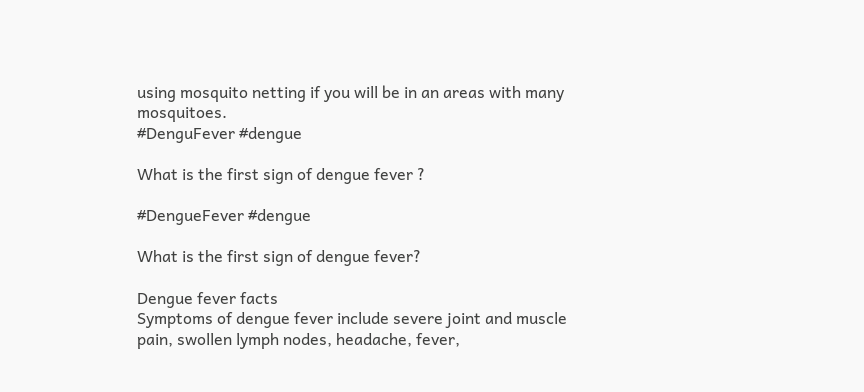using mosquito netting if you will be in an areas with many mosquitoes.
#DenguFever #dengue

What is the first sign of dengue fever ?

#DengueFever #dengue

What is the first sign of dengue fever?

Dengue fever facts
Symptoms of dengue fever include severe joint and muscle pain, swollen lymph nodes, headache, fever,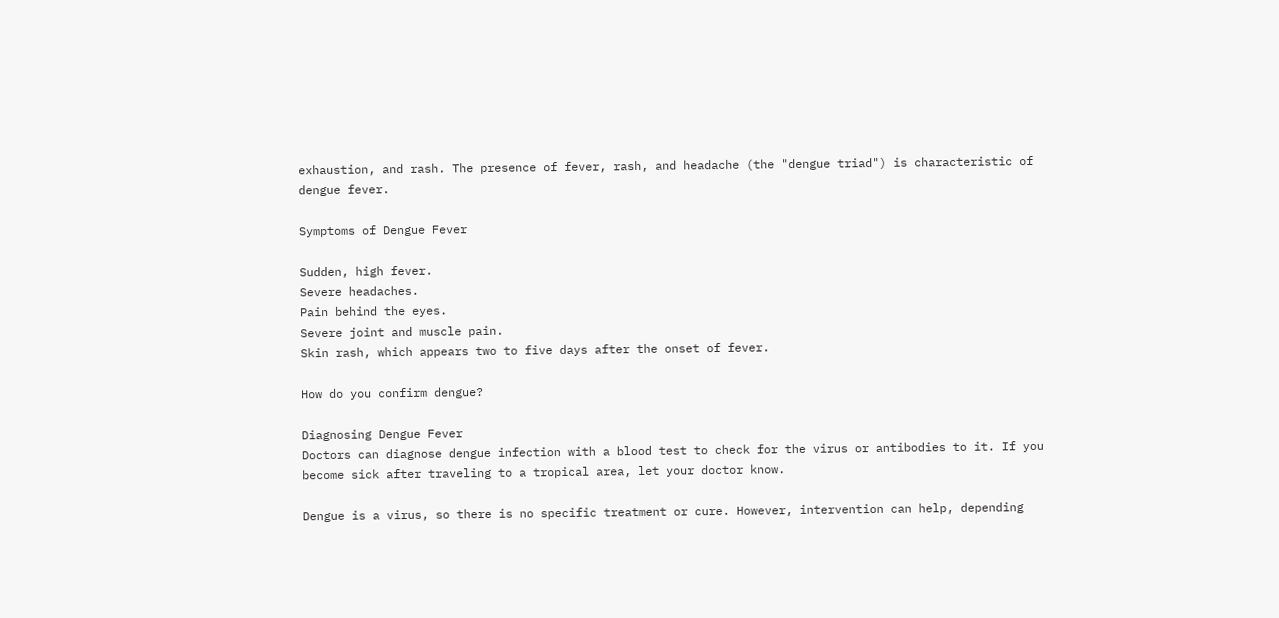exhaustion, and rash. The presence of fever, rash, and headache (the "dengue triad") is characteristic of dengue fever.

Symptoms of Dengue Fever

Sudden, high fever.
Severe headaches.
Pain behind the eyes.
Severe joint and muscle pain.
Skin rash, which appears two to five days after the onset of fever.

How do you confirm dengue?

Diagnosing Dengue Fever
Doctors can diagnose dengue infection with a blood test to check for the virus or antibodies to it. If you become sick after traveling to a tropical area, let your doctor know.

Dengue is a virus, so there is no specific treatment or cure. However, intervention can help, depending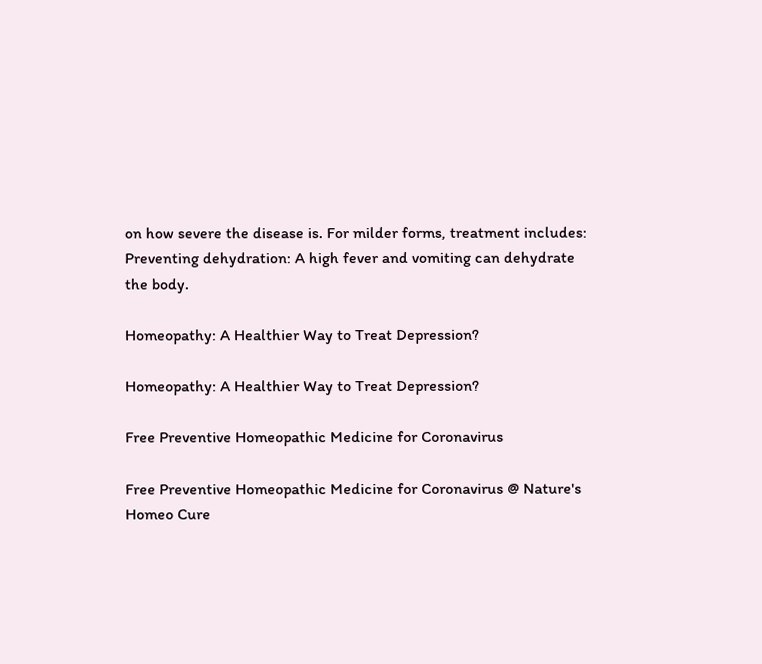on how severe the disease is. For milder forms, treatment includes: Preventing dehydration: A high fever and vomiting can dehydrate the body.

Homeopathy: A Healthier Way to Treat Depression?

Homeopathy: A Healthier Way to Treat Depression?

Free Preventive Homeopathic Medicine for Coronavirus

Free Preventive Homeopathic Medicine for Coronavirus @ Nature's Homeo Cure